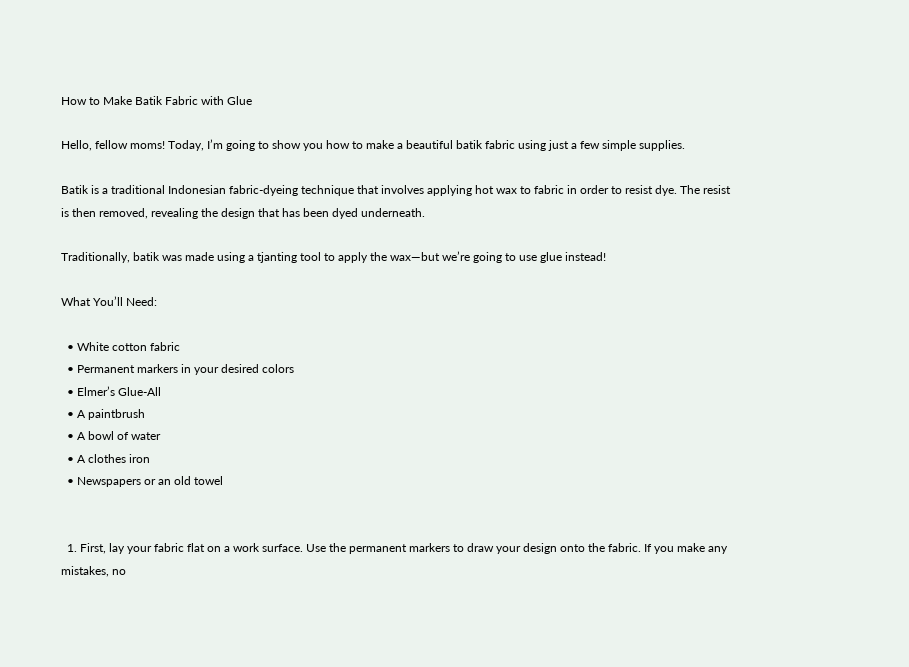How to Make Batik Fabric with Glue

Hello, fellow moms! Today, I’m going to show you how to make a beautiful batik fabric using just a few simple supplies.

Batik is a traditional Indonesian fabric-dyeing technique that involves applying hot wax to fabric in order to resist dye. The resist is then removed, revealing the design that has been dyed underneath.

Traditionally, batik was made using a tjanting tool to apply the wax—but we’re going to use glue instead!

What You’ll Need:

  • White cotton fabric
  • Permanent markers in your desired colors
  • Elmer’s Glue-All
  • A paintbrush
  • A bowl of water
  • A clothes iron
  • Newspapers or an old towel


  1. First, lay your fabric flat on a work surface. Use the permanent markers to draw your design onto the fabric. If you make any mistakes, no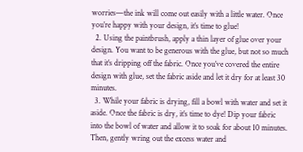worries—the ink will come out easily with a little water. Once you’re happy with your design, it’s time to glue!
  2. Using the paintbrush, apply a thin layer of glue over your design. You want to be generous with the glue, but not so much that it’s dripping off the fabric. Once you’ve covered the entire design with glue, set the fabric aside and let it dry for at least 30 minutes.
  3. While your fabric is drying, fill a bowl with water and set it aside. Once the fabric is dry, it’s time to dye! Dip your fabric into the bowl of water and allow it to soak for about 10 minutes. Then, gently wring out the excess water and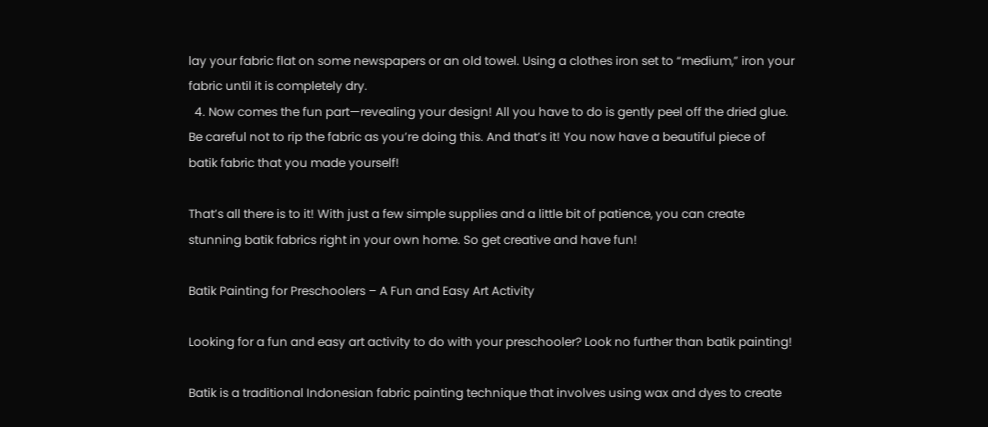lay your fabric flat on some newspapers or an old towel. Using a clothes iron set to “medium,” iron your fabric until it is completely dry.
  4. Now comes the fun part—revealing your design! All you have to do is gently peel off the dried glue. Be careful not to rip the fabric as you’re doing this. And that’s it! You now have a beautiful piece of batik fabric that you made yourself!

That’s all there is to it! With just a few simple supplies and a little bit of patience, you can create stunning batik fabrics right in your own home. So get creative and have fun!

Batik Painting for Preschoolers – A Fun and Easy Art Activity

Looking for a fun and easy art activity to do with your preschooler? Look no further than batik painting!

Batik is a traditional Indonesian fabric painting technique that involves using wax and dyes to create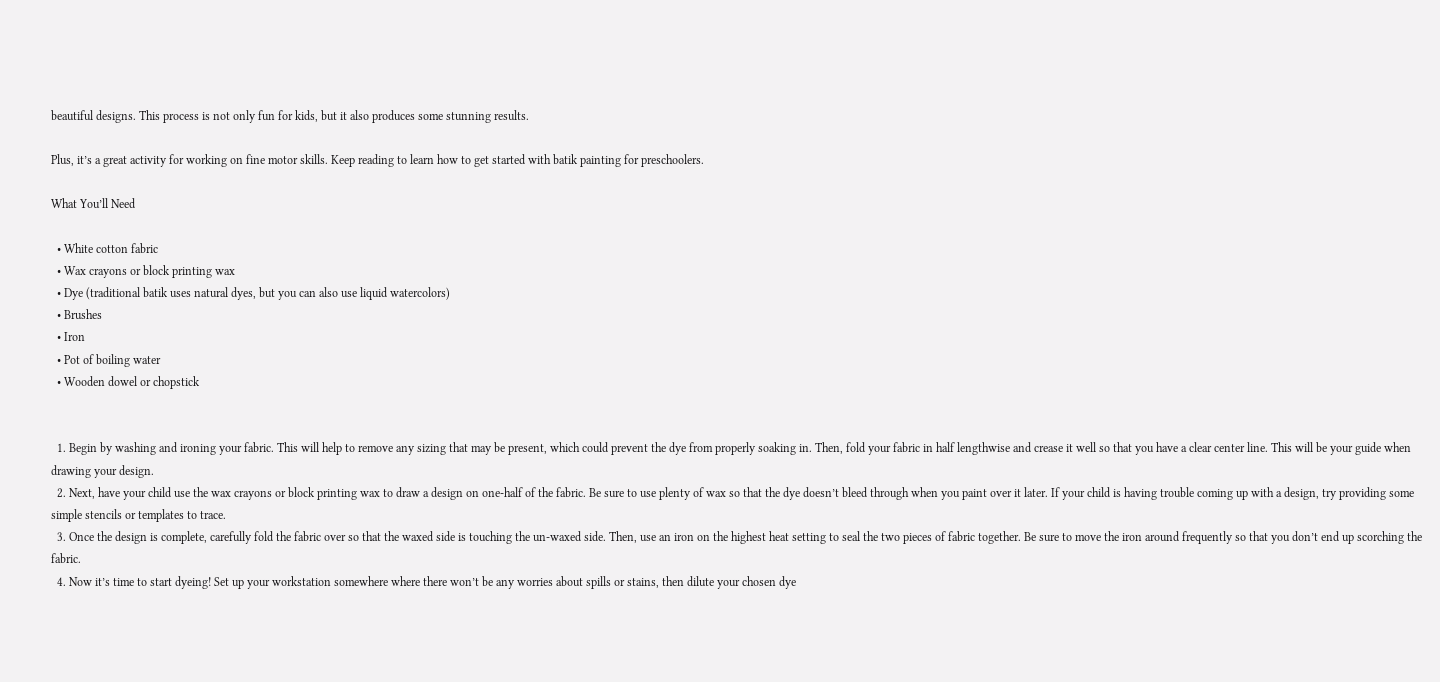beautiful designs. This process is not only fun for kids, but it also produces some stunning results.

Plus, it’s a great activity for working on fine motor skills. Keep reading to learn how to get started with batik painting for preschoolers.

What You’ll Need

  • White cotton fabric
  • Wax crayons or block printing wax
  • Dye (traditional batik uses natural dyes, but you can also use liquid watercolors)
  • Brushes
  • Iron
  • Pot of boiling water
  • Wooden dowel or chopstick


  1. Begin by washing and ironing your fabric. This will help to remove any sizing that may be present, which could prevent the dye from properly soaking in. Then, fold your fabric in half lengthwise and crease it well so that you have a clear center line. This will be your guide when drawing your design.
  2. Next, have your child use the wax crayons or block printing wax to draw a design on one-half of the fabric. Be sure to use plenty of wax so that the dye doesn’t bleed through when you paint over it later. If your child is having trouble coming up with a design, try providing some simple stencils or templates to trace.
  3. Once the design is complete, carefully fold the fabric over so that the waxed side is touching the un-waxed side. Then, use an iron on the highest heat setting to seal the two pieces of fabric together. Be sure to move the iron around frequently so that you don’t end up scorching the fabric.
  4. Now it’s time to start dyeing! Set up your workstation somewhere where there won’t be any worries about spills or stains, then dilute your chosen dye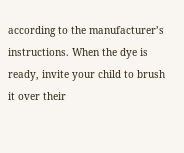according to the manufacturer’s instructions. When the dye is ready, invite your child to brush it over their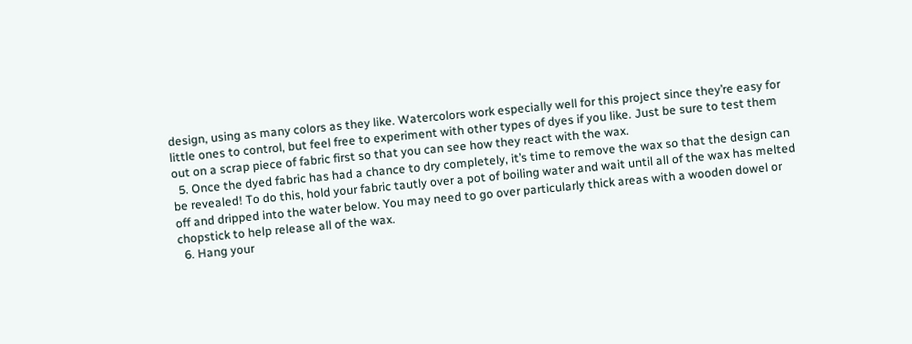design, using as many colors as they like. Watercolors work especially well for this project since they’re easy for little ones to control, but feel free to experiment with other types of dyes if you like. Just be sure to test them out on a scrap piece of fabric first so that you can see how they react with the wax.
  5. Once the dyed fabric has had a chance to dry completely, it’s time to remove the wax so that the design can be revealed! To do this, hold your fabric tautly over a pot of boiling water and wait until all of the wax has melted off and dripped into the water below. You may need to go over particularly thick areas with a wooden dowel or chopstick to help release all of the wax.
  6. Hang your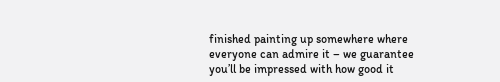finished painting up somewhere where everyone can admire it – we guarantee you’ll be impressed with how good it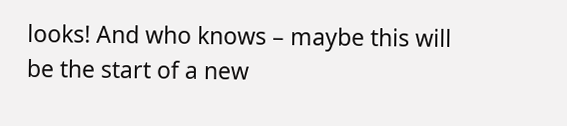looks! And who knows – maybe this will be the start of a new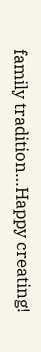family tradition…Happy creating!